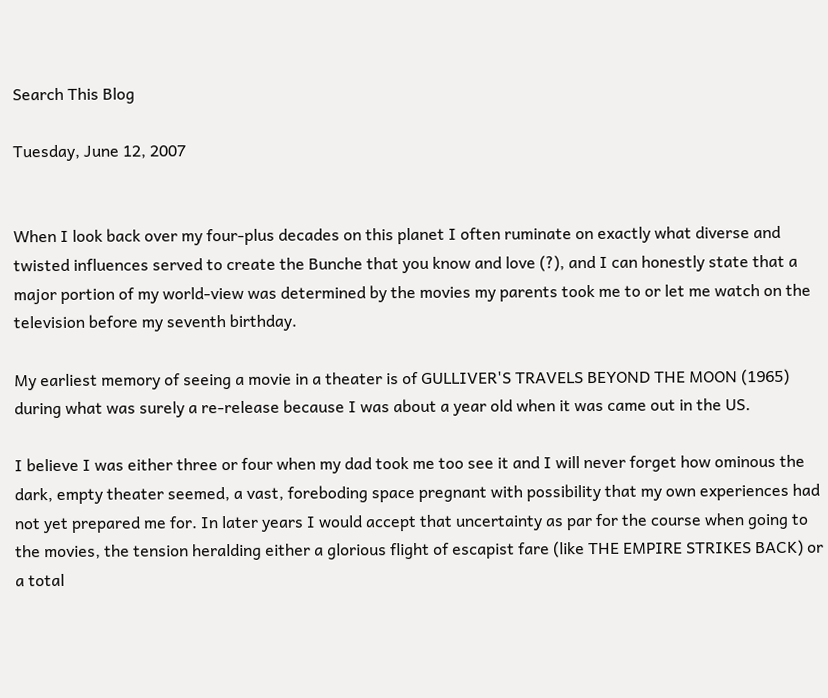Search This Blog

Tuesday, June 12, 2007


When I look back over my four-plus decades on this planet I often ruminate on exactly what diverse and twisted influences served to create the Bunche that you know and love (?), and I can honestly state that a major portion of my world-view was determined by the movies my parents took me to or let me watch on the television before my seventh birthday.

My earliest memory of seeing a movie in a theater is of GULLIVER'S TRAVELS BEYOND THE MOON (1965) during what was surely a re-release because I was about a year old when it was came out in the US.

I believe I was either three or four when my dad took me too see it and I will never forget how ominous the dark, empty theater seemed, a vast, foreboding space pregnant with possibility that my own experiences had not yet prepared me for. In later years I would accept that uncertainty as par for the course when going to the movies, the tension heralding either a glorious flight of escapist fare (like THE EMPIRE STRIKES BACK) or a total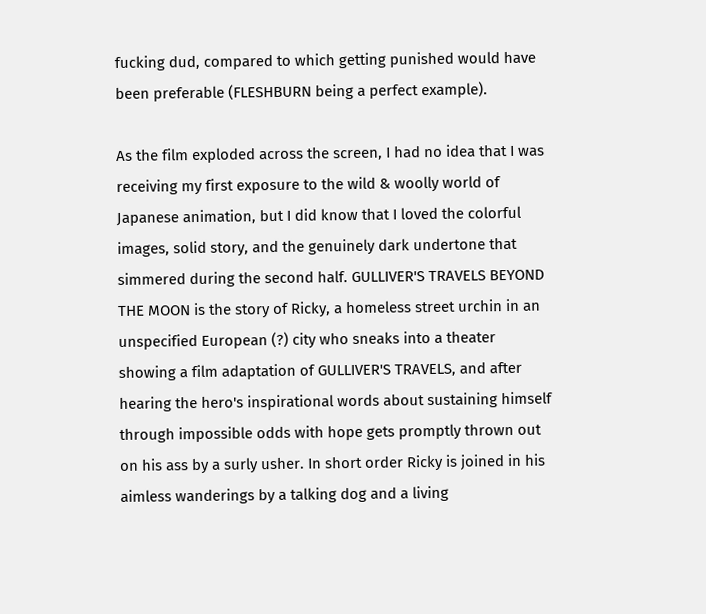fucking dud, compared to which getting punished would have been preferable (FLESHBURN being a perfect example).

As the film exploded across the screen, I had no idea that I was receiving my first exposure to the wild & woolly world of Japanese animation, but I did know that I loved the colorful images, solid story, and the genuinely dark undertone that simmered during the second half. GULLIVER'S TRAVELS BEYOND THE MOON is the story of Ricky, a homeless street urchin in an unspecified European (?) city who sneaks into a theater showing a film adaptation of GULLIVER'S TRAVELS, and after hearing the hero's inspirational words about sustaining himself through impossible odds with hope gets promptly thrown out on his ass by a surly usher. In short order Ricky is joined in his aimless wanderings by a talking dog and a living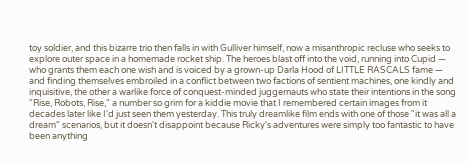toy soldier, and this bizarre trio then falls in with Gulliver himself, now a misanthropic recluse who seeks to explore outer space in a homemade rocket ship. The heroes blast off into the void, running into Cupid — who grants them each one wish and is voiced by a grown-up Darla Hood of LITTLE RASCALS fame — and finding themselves embroiled in a conflict between two factions of sentient machines, one kindly and inquisitive, the other a warlike force of conquest-minded juggernauts who state their intentions in the song "Rise, Robots, Rise," a number so grim for a kiddie movie that I remembered certain images from it decades later like I'd just seen them yesterday. This truly dreamlike film ends with one of those "it was all a dream" scenarios, but it doesn't disappoint because Ricky's adventures were simply too fantastic to have been anything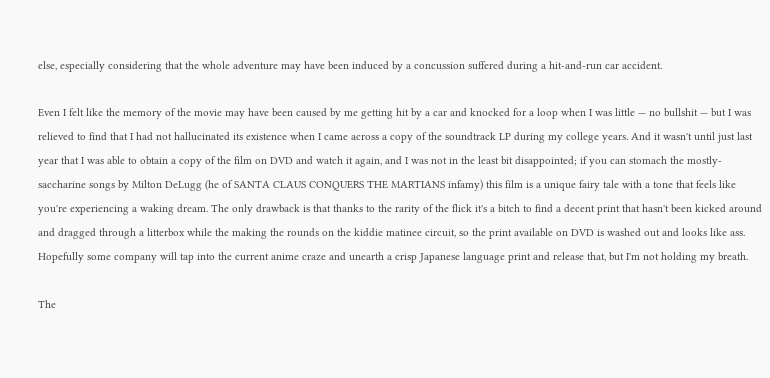else, especially considering that the whole adventure may have been induced by a concussion suffered during a hit-and-run car accident.

Even I felt like the memory of the movie may have been caused by me getting hit by a car and knocked for a loop when I was little — no bullshit — but I was relieved to find that I had not hallucinated its existence when I came across a copy of the soundtrack LP during my college years. And it wasn't until just last year that I was able to obtain a copy of the film on DVD and watch it again, and I was not in the least bit disappointed; if you can stomach the mostly-saccharine songs by Milton DeLugg (he of SANTA CLAUS CONQUERS THE MARTIANS infamy) this film is a unique fairy tale with a tone that feels like you're experiencing a waking dream. The only drawback is that thanks to the rarity of the flick it's a bitch to find a decent print that hasn't been kicked around and dragged through a litterbox while the making the rounds on the kiddie matinee circuit, so the print available on DVD is washed out and looks like ass. Hopefully some company will tap into the current anime craze and unearth a crisp Japanese language print and release that, but I'm not holding my breath.

The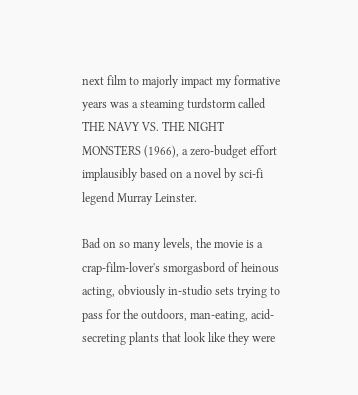next film to majorly impact my formative years was a steaming turdstorm called THE NAVY VS. THE NIGHT MONSTERS (1966), a zero-budget effort implausibly based on a novel by sci-fi legend Murray Leinster.

Bad on so many levels, the movie is a crap-film-lover's smorgasbord of heinous acting, obviously in-studio sets trying to pass for the outdoors, man-eating, acid-secreting plants that look like they were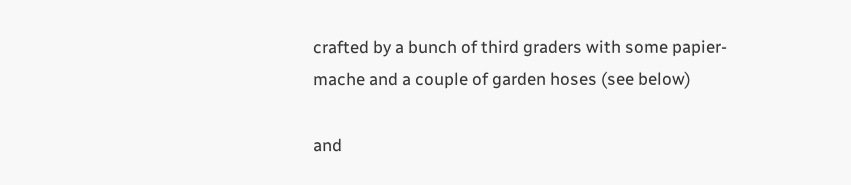crafted by a bunch of third graders with some papier-mache and a couple of garden hoses (see below)

and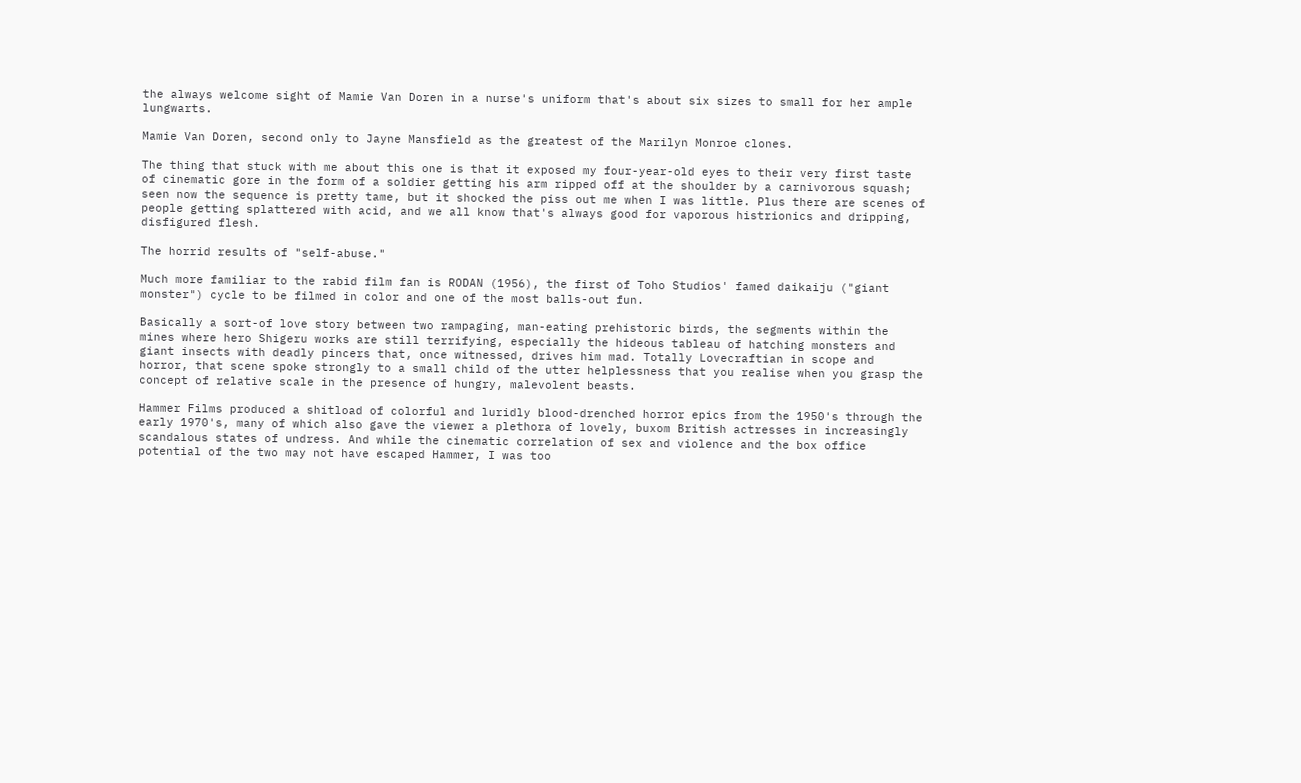the always welcome sight of Mamie Van Doren in a nurse's uniform that's about six sizes to small for her ample lungwarts.

Mamie Van Doren, second only to Jayne Mansfield as the greatest of the Marilyn Monroe clones.

The thing that stuck with me about this one is that it exposed my four-year-old eyes to their very first taste of cinematic gore in the form of a soldier getting his arm ripped off at the shoulder by a carnivorous squash; seen now the sequence is pretty tame, but it shocked the piss out me when I was little. Plus there are scenes of people getting splattered with acid, and we all know that's always good for vaporous histrionics and dripping, disfigured flesh.

The horrid results of "self-abuse."

Much more familiar to the rabid film fan is RODAN (1956), the first of Toho Studios' famed daikaiju ("giant monster") cycle to be filmed in color and one of the most balls-out fun.

Basically a sort-of love story between two rampaging, man-eating prehistoric birds, the segments within the mines where hero Shigeru works are still terrifying, especially the hideous tableau of hatching monsters and giant insects with deadly pincers that, once witnessed, drives him mad. Totally Lovecraftian in scope and horror, that scene spoke strongly to a small child of the utter helplessness that you realise when you grasp the concept of relative scale in the presence of hungry, malevolent beasts.

Hammer Films produced a shitload of colorful and luridly blood-drenched horror epics from the 1950's through the early 1970's, many of which also gave the viewer a plethora of lovely, buxom British actresses in increasingly scandalous states of undress. And while the cinematic correlation of sex and violence and the box office potential of the two may not have escaped Hammer, I was too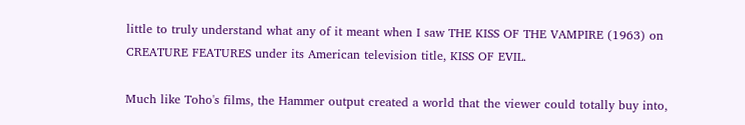little to truly understand what any of it meant when I saw THE KISS OF THE VAMPIRE (1963) on CREATURE FEATURES under its American television title, KISS OF EVIL.

Much like Toho's films, the Hammer output created a world that the viewer could totally buy into,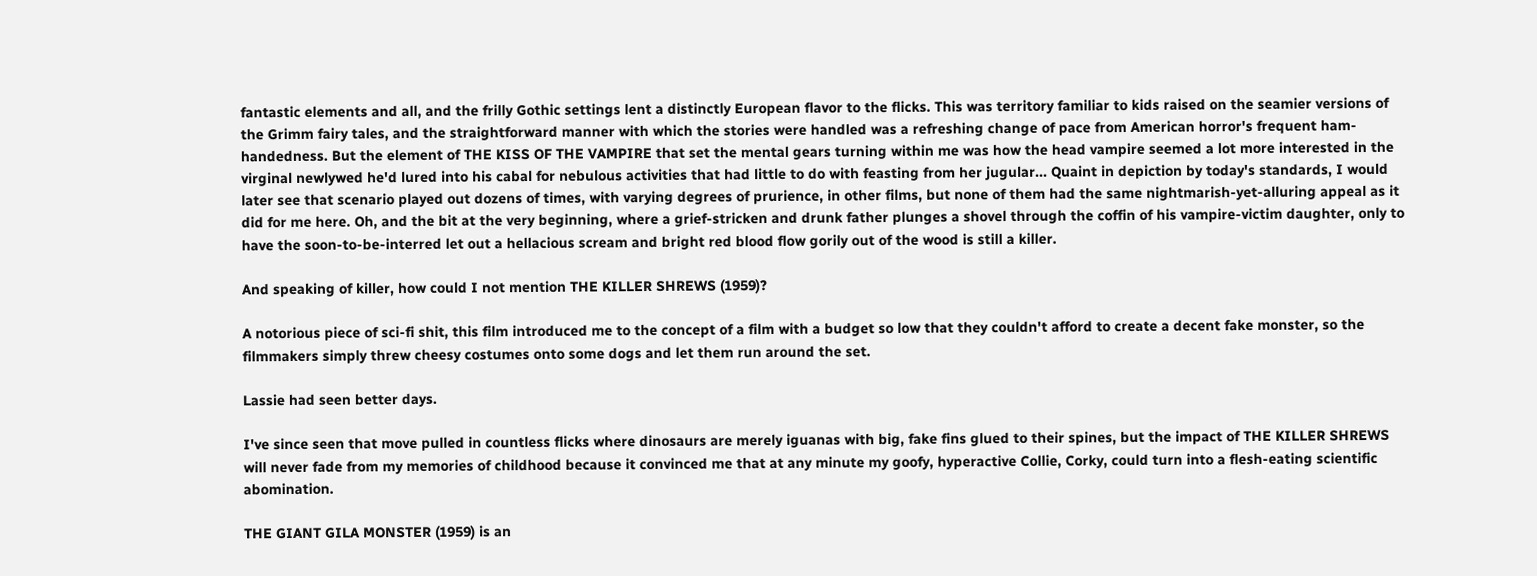fantastic elements and all, and the frilly Gothic settings lent a distinctly European flavor to the flicks. This was territory familiar to kids raised on the seamier versions of the Grimm fairy tales, and the straightforward manner with which the stories were handled was a refreshing change of pace from American horror's frequent ham-handedness. But the element of THE KISS OF THE VAMPIRE that set the mental gears turning within me was how the head vampire seemed a lot more interested in the virginal newlywed he'd lured into his cabal for nebulous activities that had little to do with feasting from her jugular... Quaint in depiction by today's standards, I would later see that scenario played out dozens of times, with varying degrees of prurience, in other films, but none of them had the same nightmarish-yet-alluring appeal as it did for me here. Oh, and the bit at the very beginning, where a grief-stricken and drunk father plunges a shovel through the coffin of his vampire-victim daughter, only to have the soon-to-be-interred let out a hellacious scream and bright red blood flow gorily out of the wood is still a killer.

And speaking of killer, how could I not mention THE KILLER SHREWS (1959)?

A notorious piece of sci-fi shit, this film introduced me to the concept of a film with a budget so low that they couldn't afford to create a decent fake monster, so the filmmakers simply threw cheesy costumes onto some dogs and let them run around the set.

Lassie had seen better days.

I've since seen that move pulled in countless flicks where dinosaurs are merely iguanas with big, fake fins glued to their spines, but the impact of THE KILLER SHREWS will never fade from my memories of childhood because it convinced me that at any minute my goofy, hyperactive Collie, Corky, could turn into a flesh-eating scientific abomination.

THE GIANT GILA MONSTER (1959) is an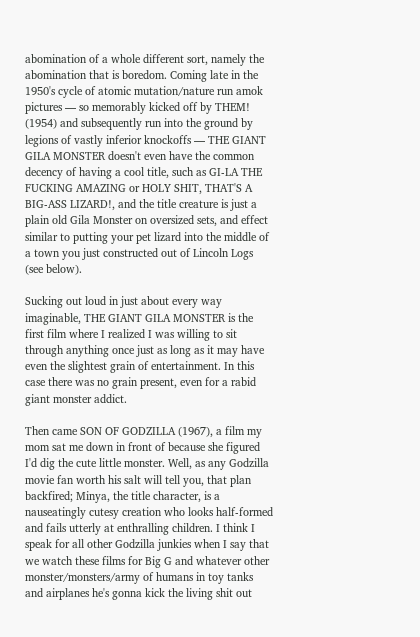abomination of a whole different sort, namely the abomination that is boredom. Coming late in the 1950's cycle of atomic mutation/nature run amok pictures — so memorably kicked off by THEM! (1954) and subsequently run into the ground by legions of vastly inferior knockoffs — THE GIANT GILA MONSTER doesn't even have the common decency of having a cool title, such as GI-LA THE FUCKING AMAZING or HOLY SHIT, THAT'S A BIG-ASS LIZARD!, and the title creature is just a plain old Gila Monster on oversized sets, and effect similar to putting your pet lizard into the middle of a town you just constructed out of Lincoln Logs (see below).

Sucking out loud in just about every way imaginable, THE GIANT GILA MONSTER is the first film where I realized I was willing to sit through anything once just as long as it may have even the slightest grain of entertainment. In this case there was no grain present, even for a rabid giant monster addict.

Then came SON OF GODZILLA (1967), a film my mom sat me down in front of because she figured I'd dig the cute little monster. Well, as any Godzilla movie fan worth his salt will tell you, that plan backfired; Minya, the title character, is a nauseatingly cutesy creation who looks half-formed and fails utterly at enthralling children. I think I speak for all other Godzilla junkies when I say that we watch these films for Big G and whatever other monster/monsters/army of humans in toy tanks and airplanes he's gonna kick the living shit out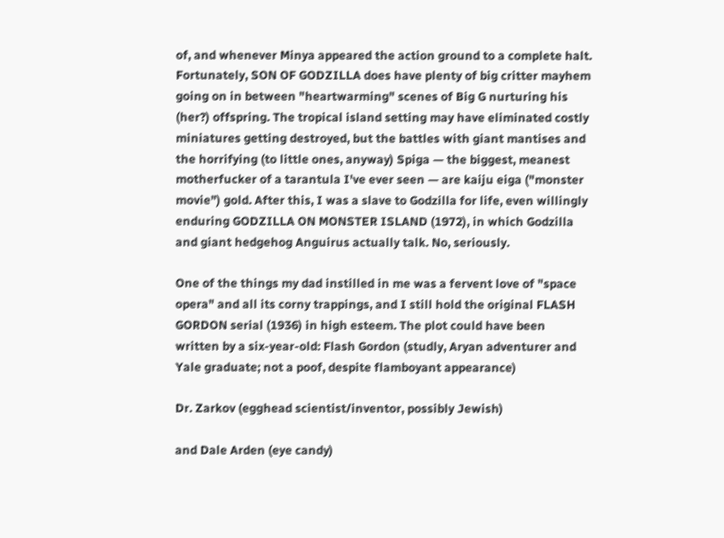of, and whenever Minya appeared the action ground to a complete halt. Fortunately, SON OF GODZILLA does have plenty of big critter mayhem going on in between "heartwarming" scenes of Big G nurturing his (her?) offspring. The tropical island setting may have eliminated costly miniatures getting destroyed, but the battles with giant mantises and the horrifying (to little ones, anyway) Spiga — the biggest, meanest motherfucker of a tarantula I've ever seen — are kaiju eiga ("monster movie") gold. After this, I was a slave to Godzilla for life, even willingly enduring GODZILLA ON MONSTER ISLAND (1972), in which Godzilla and giant hedgehog Anguirus actually talk. No, seriously.

One of the things my dad instilled in me was a fervent love of "space opera" and all its corny trappings, and I still hold the original FLASH GORDON serial (1936) in high esteem. The plot could have been written by a six-year-old: Flash Gordon (studly, Aryan adventurer and Yale graduate; not a poof, despite flamboyant appearance)

Dr. Zarkov (egghead scientist/inventor, possibly Jewish)

and Dale Arden (eye candy)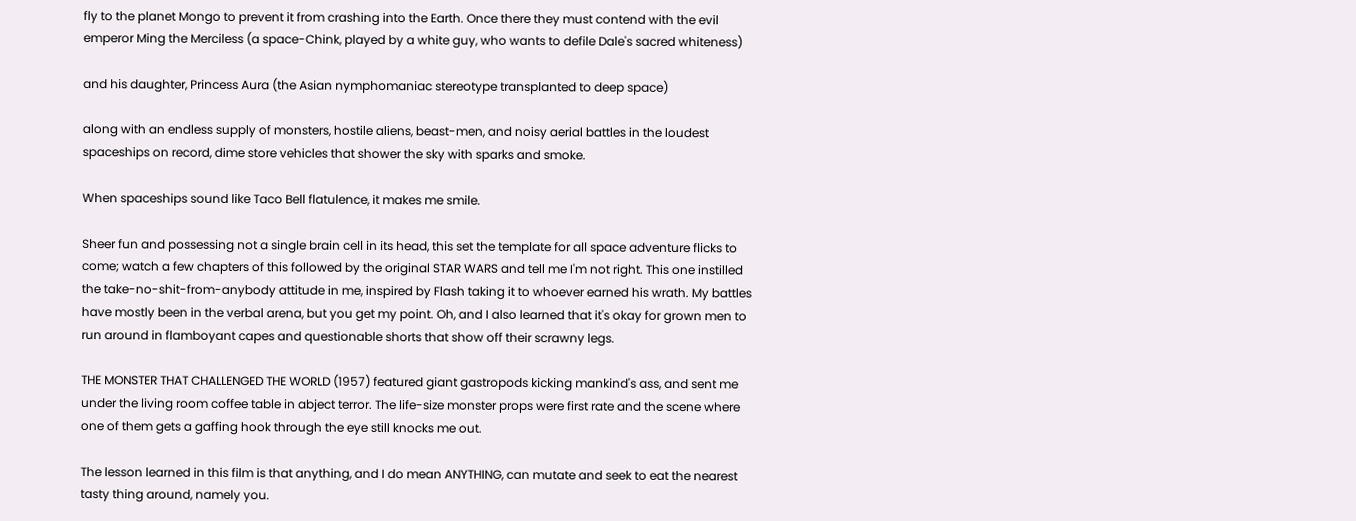fly to the planet Mongo to prevent it from crashing into the Earth. Once there they must contend with the evil emperor Ming the Merciless (a space-Chink, played by a white guy, who wants to defile Dale's sacred whiteness)

and his daughter, Princess Aura (the Asian nymphomaniac stereotype transplanted to deep space)

along with an endless supply of monsters, hostile aliens, beast-men, and noisy aerial battles in the loudest spaceships on record, dime store vehicles that shower the sky with sparks and smoke.

When spaceships sound like Taco Bell flatulence, it makes me smile.

Sheer fun and possessing not a single brain cell in its head, this set the template for all space adventure flicks to come; watch a few chapters of this followed by the original STAR WARS and tell me I'm not right. This one instilled the take-no-shit-from-anybody attitude in me, inspired by Flash taking it to whoever earned his wrath. My battles have mostly been in the verbal arena, but you get my point. Oh, and I also learned that it's okay for grown men to run around in flamboyant capes and questionable shorts that show off their scrawny legs.

THE MONSTER THAT CHALLENGED THE WORLD (1957) featured giant gastropods kicking mankind's ass, and sent me under the living room coffee table in abject terror. The life-size monster props were first rate and the scene where one of them gets a gaffing hook through the eye still knocks me out.

The lesson learned in this film is that anything, and I do mean ANYTHING, can mutate and seek to eat the nearest tasty thing around, namely you.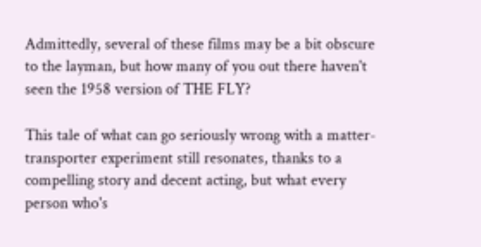Admittedly, several of these films may be a bit obscure to the layman, but how many of you out there haven't seen the 1958 version of THE FLY?

This tale of what can go seriously wrong with a matter-transporter experiment still resonates, thanks to a compelling story and decent acting, but what every person who's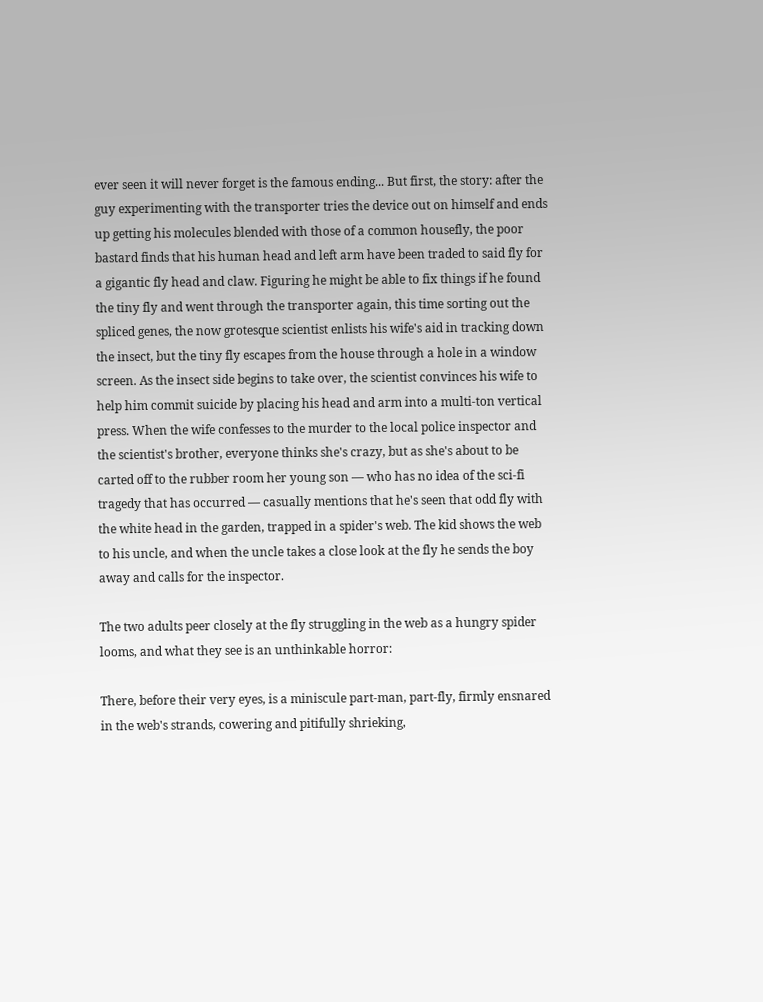ever seen it will never forget is the famous ending... But first, the story: after the guy experimenting with the transporter tries the device out on himself and ends up getting his molecules blended with those of a common housefly, the poor bastard finds that his human head and left arm have been traded to said fly for a gigantic fly head and claw. Figuring he might be able to fix things if he found the tiny fly and went through the transporter again, this time sorting out the spliced genes, the now grotesque scientist enlists his wife's aid in tracking down the insect, but the tiny fly escapes from the house through a hole in a window screen. As the insect side begins to take over, the scientist convinces his wife to help him commit suicide by placing his head and arm into a multi-ton vertical press. When the wife confesses to the murder to the local police inspector and the scientist's brother, everyone thinks she's crazy, but as she's about to be carted off to the rubber room her young son — who has no idea of the sci-fi tragedy that has occurred — casually mentions that he's seen that odd fly with the white head in the garden, trapped in a spider's web. The kid shows the web to his uncle, and when the uncle takes a close look at the fly he sends the boy away and calls for the inspector.

The two adults peer closely at the fly struggling in the web as a hungry spider looms, and what they see is an unthinkable horror:

There, before their very eyes, is a miniscule part-man, part-fly, firmly ensnared in the web's strands, cowering and pitifully shrieking,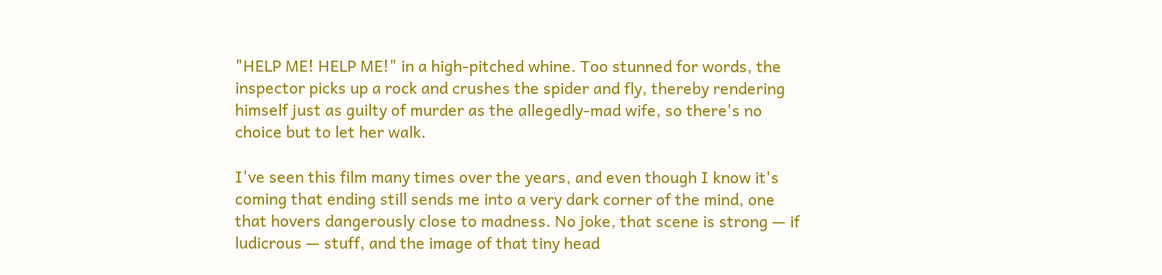"HELP ME! HELP ME!" in a high-pitched whine. Too stunned for words, the inspector picks up a rock and crushes the spider and fly, thereby rendering himself just as guilty of murder as the allegedly-mad wife, so there's no choice but to let her walk.

I've seen this film many times over the years, and even though I know it's coming that ending still sends me into a very dark corner of the mind, one that hovers dangerously close to madness. No joke, that scene is strong — if ludicrous — stuff, and the image of that tiny head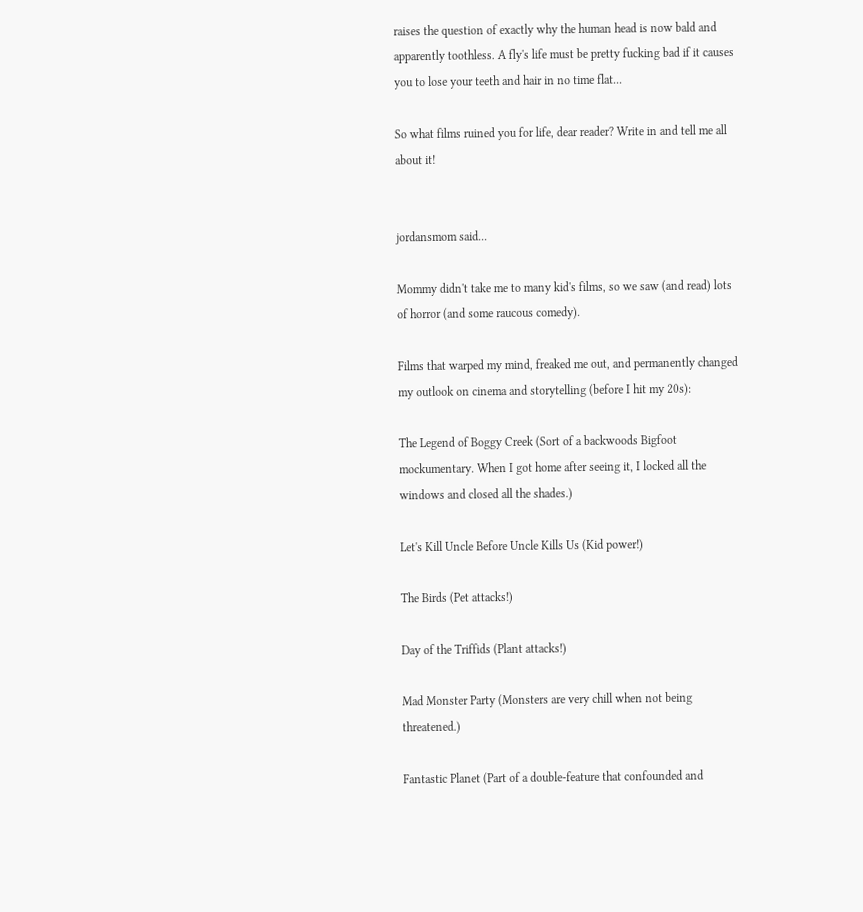raises the question of exactly why the human head is now bald and apparently toothless. A fly's life must be pretty fucking bad if it causes you to lose your teeth and hair in no time flat...

So what films ruined you for life, dear reader? Write in and tell me all about it!


jordansmom said...

Mommy didn't take me to many kid's films, so we saw (and read) lots of horror (and some raucous comedy).

Films that warped my mind, freaked me out, and permanently changed my outlook on cinema and storytelling (before I hit my 20s):

The Legend of Boggy Creek (Sort of a backwoods Bigfoot mockumentary. When I got home after seeing it, I locked all the windows and closed all the shades.)

Let's Kill Uncle Before Uncle Kills Us (Kid power!)

The Birds (Pet attacks!)

Day of the Triffids (Plant attacks!)

Mad Monster Party (Monsters are very chill when not being threatened.)

Fantastic Planet (Part of a double-feature that confounded and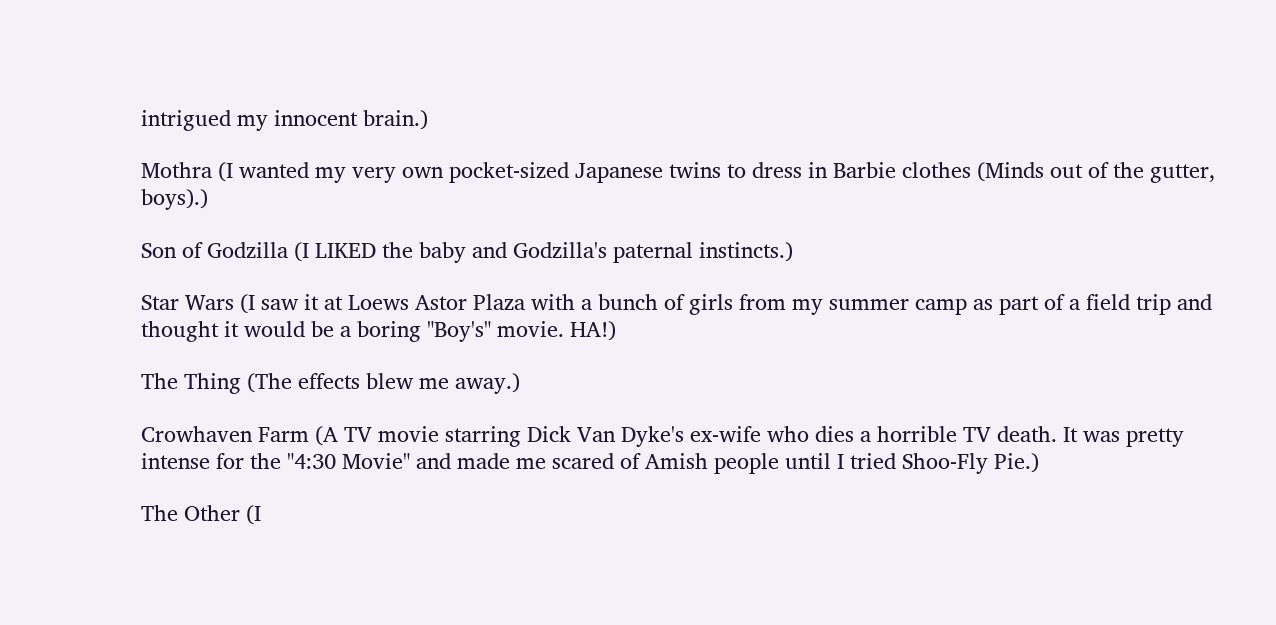intrigued my innocent brain.)

Mothra (I wanted my very own pocket-sized Japanese twins to dress in Barbie clothes (Minds out of the gutter, boys).)

Son of Godzilla (I LIKED the baby and Godzilla's paternal instincts.)

Star Wars (I saw it at Loews Astor Plaza with a bunch of girls from my summer camp as part of a field trip and thought it would be a boring "Boy's" movie. HA!)

The Thing (The effects blew me away.)

Crowhaven Farm (A TV movie starring Dick Van Dyke's ex-wife who dies a horrible TV death. It was pretty intense for the "4:30 Movie" and made me scared of Amish people until I tried Shoo-Fly Pie.)

The Other (I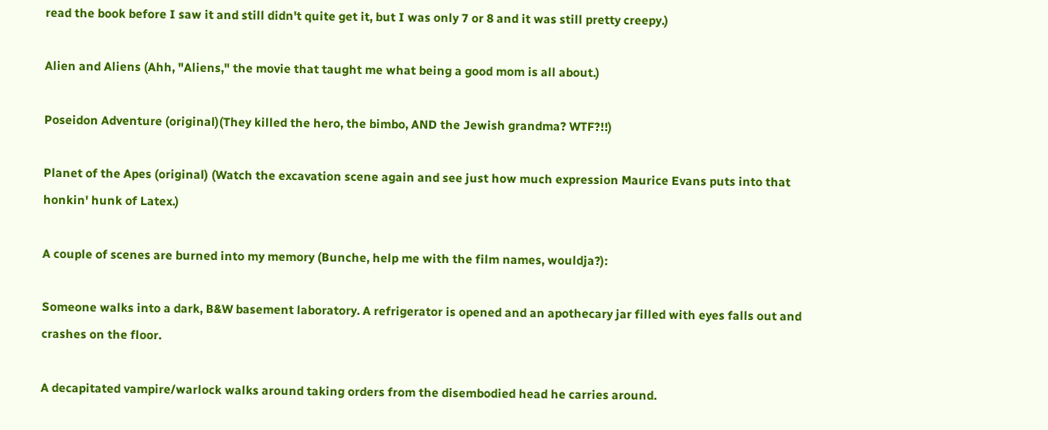read the book before I saw it and still didn't quite get it, but I was only 7 or 8 and it was still pretty creepy.)

Alien and Aliens (Ahh, "Aliens," the movie that taught me what being a good mom is all about.)

Poseidon Adventure (original)(They killed the hero, the bimbo, AND the Jewish grandma? WTF?!!)

Planet of the Apes (original) (Watch the excavation scene again and see just how much expression Maurice Evans puts into that honkin' hunk of Latex.)

A couple of scenes are burned into my memory (Bunche, help me with the film names, wouldja?):

Someone walks into a dark, B&W basement laboratory. A refrigerator is opened and an apothecary jar filled with eyes falls out and crashes on the floor.

A decapitated vampire/warlock walks around taking orders from the disembodied head he carries around.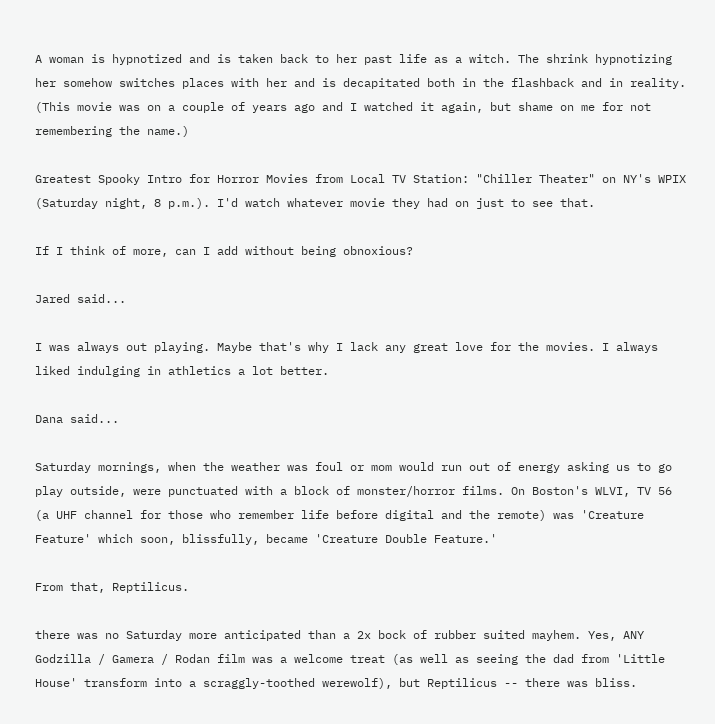A woman is hypnotized and is taken back to her past life as a witch. The shrink hypnotizing her somehow switches places with her and is decapitated both in the flashback and in reality. (This movie was on a couple of years ago and I watched it again, but shame on me for not remembering the name.)

Greatest Spooky Intro for Horror Movies from Local TV Station: "Chiller Theater" on NY's WPIX (Saturday night, 8 p.m.). I'd watch whatever movie they had on just to see that.

If I think of more, can I add without being obnoxious?

Jared said...

I was always out playing. Maybe that's why I lack any great love for the movies. I always liked indulging in athletics a lot better.

Dana said...

Saturday mornings, when the weather was foul or mom would run out of energy asking us to go play outside, were punctuated with a block of monster/horror films. On Boston's WLVI, TV 56 (a UHF channel for those who remember life before digital and the remote) was 'Creature Feature' which soon, blissfully, became 'Creature Double Feature.'

From that, Reptilicus.

there was no Saturday more anticipated than a 2x bock of rubber suited mayhem. Yes, ANY Godzilla / Gamera / Rodan film was a welcome treat (as well as seeing the dad from 'Little House' transform into a scraggly-toothed werewolf), but Reptilicus -- there was bliss.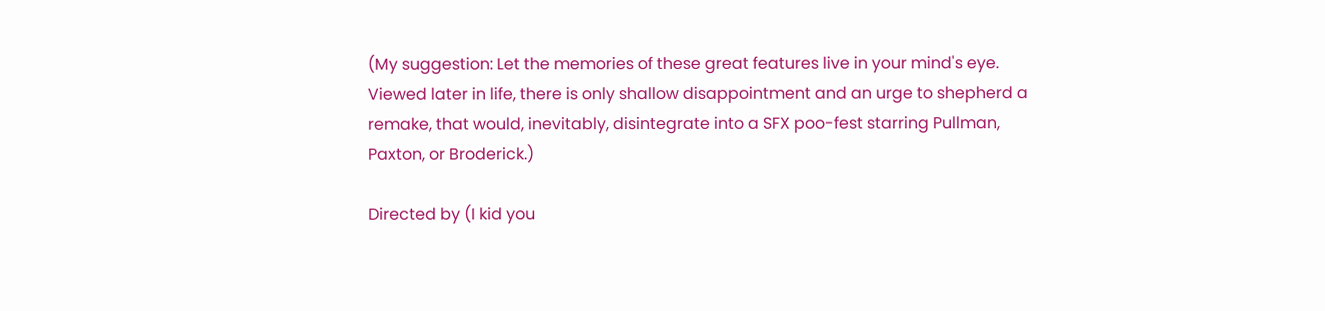(My suggestion: Let the memories of these great features live in your mind's eye. Viewed later in life, there is only shallow disappointment and an urge to shepherd a remake, that would, inevitably, disintegrate into a SFX poo-fest starring Pullman, Paxton, or Broderick.)

Directed by (I kid you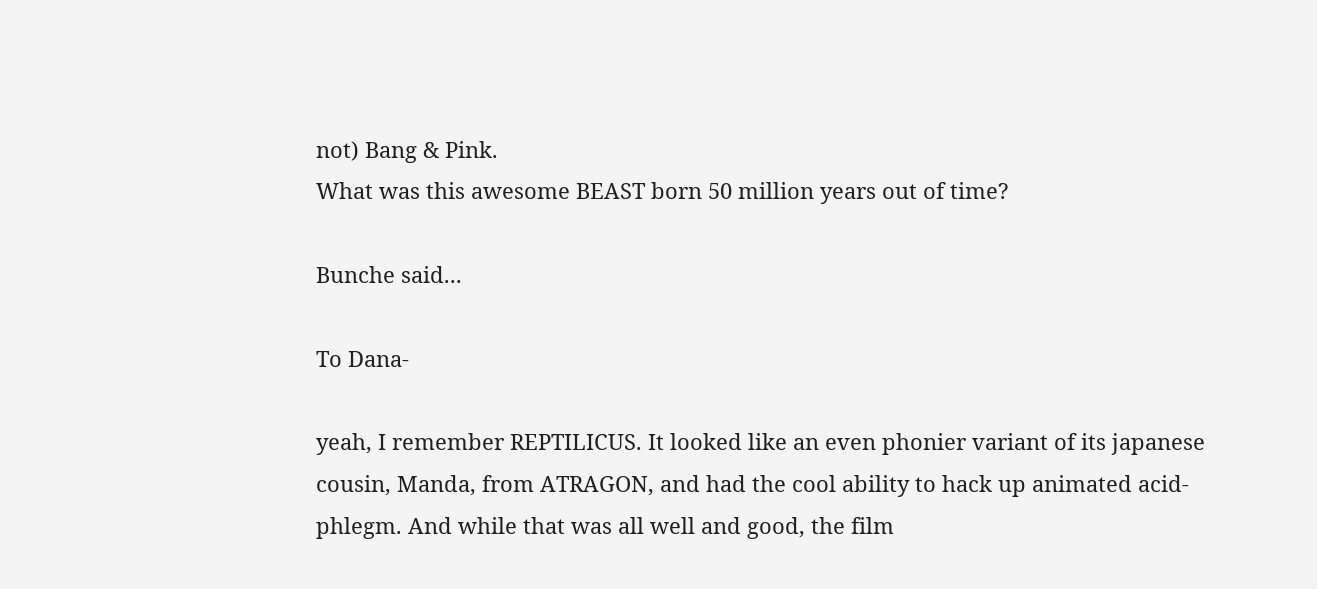not) Bang & Pink.
What was this awesome BEAST born 50 million years out of time?

Bunche said...

To Dana-

yeah, I remember REPTILICUS. It looked like an even phonier variant of its japanese cousin, Manda, from ATRAGON, and had the cool ability to hack up animated acid-phlegm. And while that was all well and good, the film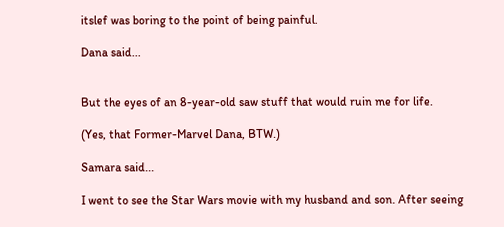itslef was boring to the point of being painful.

Dana said...


But the eyes of an 8-year-old saw stuff that would ruin me for life.

(Yes, that Former-Marvel Dana, BTW.)

Samara said...

I went to see the Star Wars movie with my husband and son. After seeing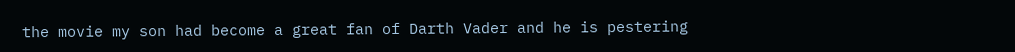the movie my son had become a great fan of Darth Vader and he is pestering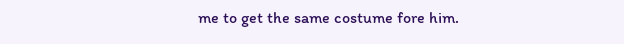me to get the same costume fore him.